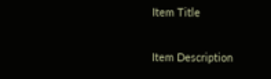Item Title

Item Description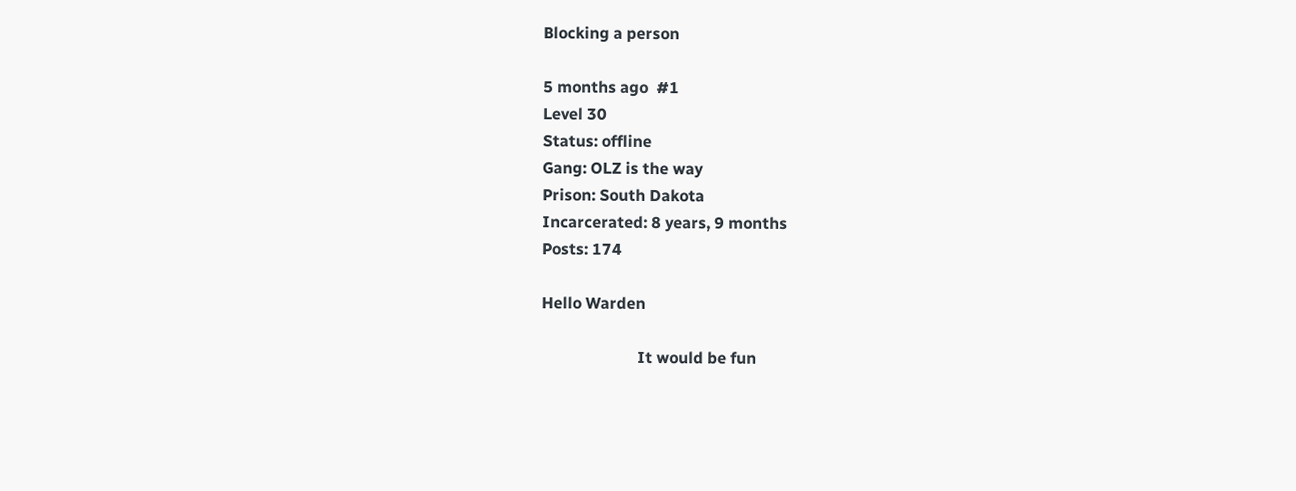Blocking a person

5 months ago  #1
Level 30
Status: offline
Gang: OLZ is the way
Prison: South Dakota
Incarcerated: 8 years, 9 months
Posts: 174

Hello Warden

                        It would be fun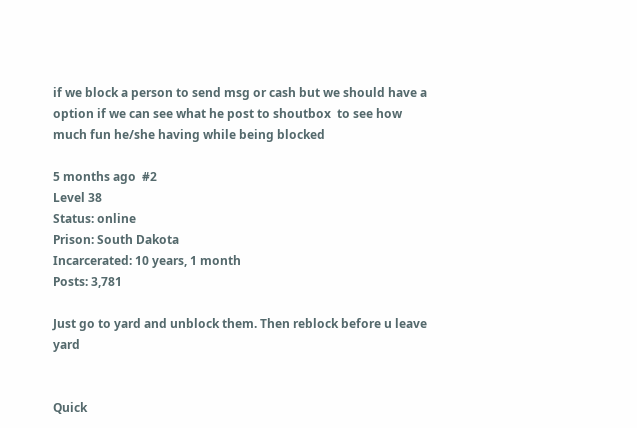if we block a person to send msg or cash but we should have a option if we can see what he post to shoutbox  to see how much fun he/she having while being blocked

5 months ago  #2
Level 38
Status: online
Prison: South Dakota
Incarcerated: 10 years, 1 month
Posts: 3,781

Just go to yard and unblock them. Then reblock before u leave yard


Quick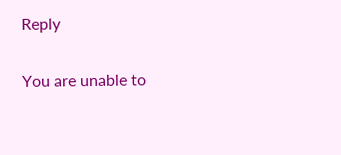Reply

You are unable to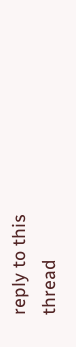reply to this thread